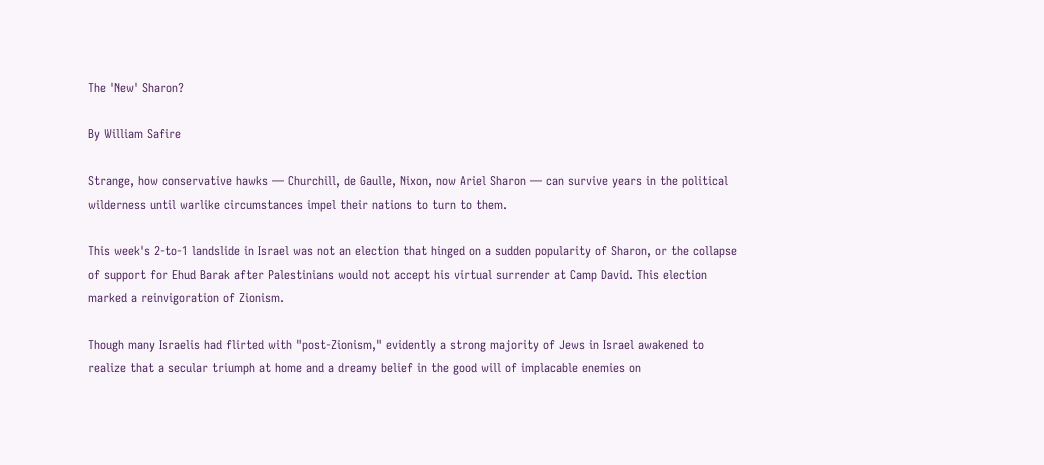The 'New' Sharon?

By William Safire

Strange, how conservative hawks — Churchill, de Gaulle, Nixon, now Ariel Sharon — can survive years in the political wilderness until warlike circumstances impel their nations to turn to them.

This week's 2-to-1 landslide in Israel was not an election that hinged on a sudden popularity of Sharon, or the collapse of support for Ehud Barak after Palestinians would not accept his virtual surrender at Camp David. This election marked a reinvigoration of Zionism.

Though many Israelis had flirted with "post-Zionism," evidently a strong majority of Jews in Israel awakened to realize that a secular triumph at home and a dreamy belief in the good will of implacable enemies on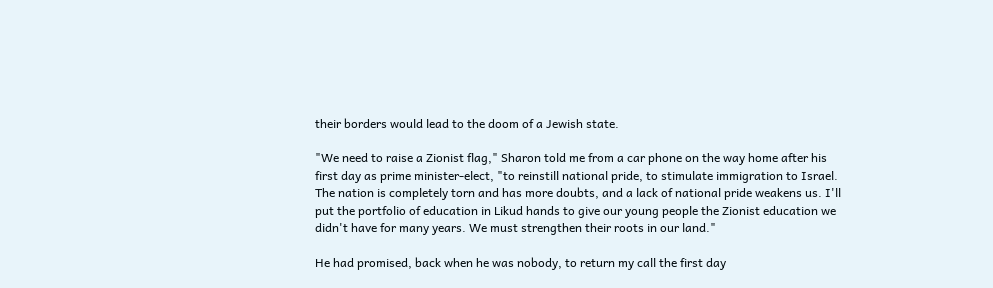their borders would lead to the doom of a Jewish state.

"We need to raise a Zionist flag," Sharon told me from a car phone on the way home after his first day as prime minister-elect, "to reinstill national pride, to stimulate immigration to Israel. The nation is completely torn and has more doubts, and a lack of national pride weakens us. I'll put the portfolio of education in Likud hands to give our young people the Zionist education we didn't have for many years. We must strengthen their roots in our land."

He had promised, back when he was nobody, to return my call the first day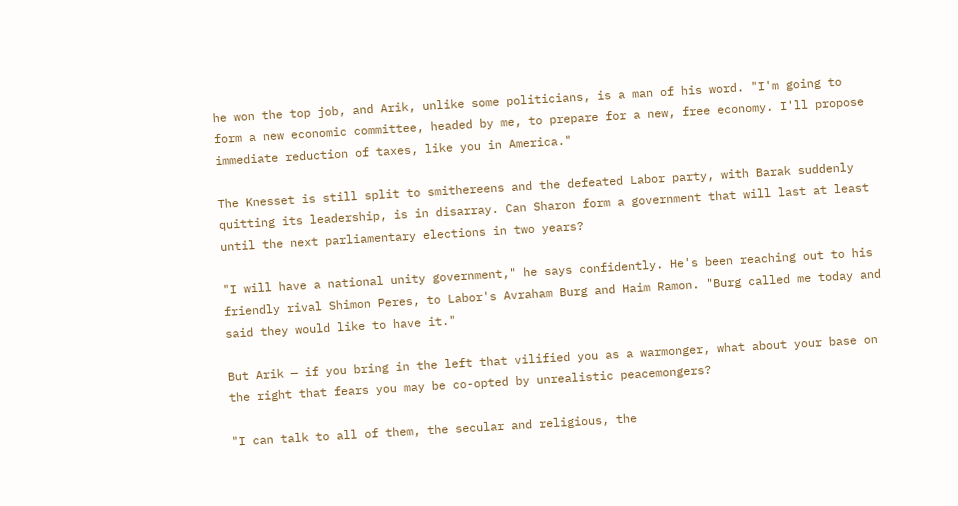he won the top job, and Arik, unlike some politicians, is a man of his word. "I'm going to form a new economic committee, headed by me, to prepare for a new, free economy. I'll propose immediate reduction of taxes, like you in America."

The Knesset is still split to smithereens and the defeated Labor party, with Barak suddenly quitting its leadership, is in disarray. Can Sharon form a government that will last at least until the next parliamentary elections in two years?

"I will have a national unity government," he says confidently. He's been reaching out to his friendly rival Shimon Peres, to Labor's Avraham Burg and Haim Ramon. "Burg called me today and said they would like to have it."

But Arik — if you bring in the left that vilified you as a warmonger, what about your base on the right that fears you may be co-opted by unrealistic peacemongers?

"I can talk to all of them, the secular and religious, the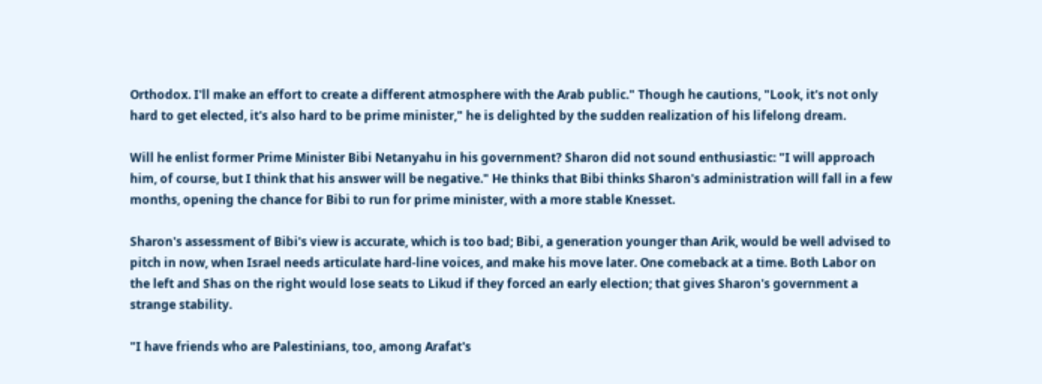Orthodox. I'll make an effort to create a different atmosphere with the Arab public." Though he cautions, "Look, it's not only hard to get elected, it's also hard to be prime minister," he is delighted by the sudden realization of his lifelong dream.

Will he enlist former Prime Minister Bibi Netanyahu in his government? Sharon did not sound enthusiastic: "I will approach him, of course, but I think that his answer will be negative." He thinks that Bibi thinks Sharon's administration will fall in a few months, opening the chance for Bibi to run for prime minister, with a more stable Knesset.

Sharon's assessment of Bibi's view is accurate, which is too bad; Bibi, a generation younger than Arik, would be well advised to pitch in now, when Israel needs articulate hard-line voices, and make his move later. One comeback at a time. Both Labor on the left and Shas on the right would lose seats to Likud if they forced an early election; that gives Sharon's government a strange stability.

"I have friends who are Palestinians, too, among Arafat's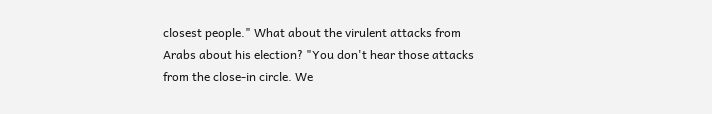closest people." What about the virulent attacks from Arabs about his election? "You don't hear those attacks from the close-in circle. We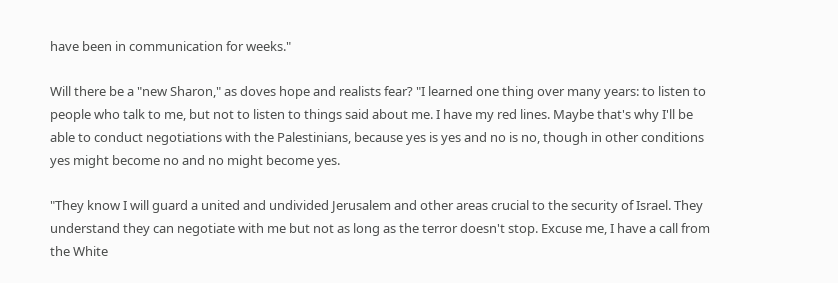have been in communication for weeks."

Will there be a "new Sharon," as doves hope and realists fear? "I learned one thing over many years: to listen to people who talk to me, but not to listen to things said about me. I have my red lines. Maybe that's why I'll be able to conduct negotiations with the Palestinians, because yes is yes and no is no, though in other conditions yes might become no and no might become yes.

"They know I will guard a united and undivided Jerusalem and other areas crucial to the security of Israel. They understand they can negotiate with me but not as long as the terror doesn't stop. Excuse me, I have a call from the White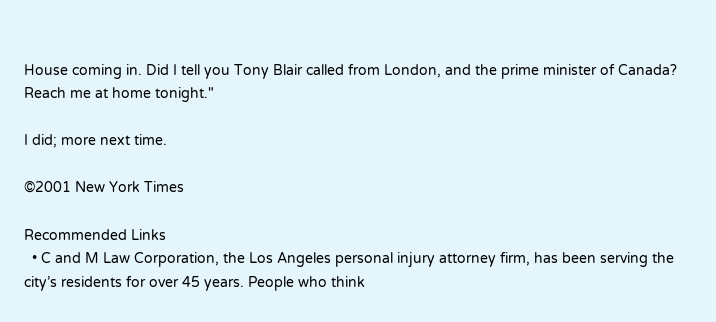House coming in. Did I tell you Tony Blair called from London, and the prime minister of Canada? Reach me at home tonight."

I did; more next time.

©2001 New York Times

Recommended Links
  • C and M Law Corporation, the Los Angeles personal injury attorney firm, has been serving the city’s residents for over 45 years. People who think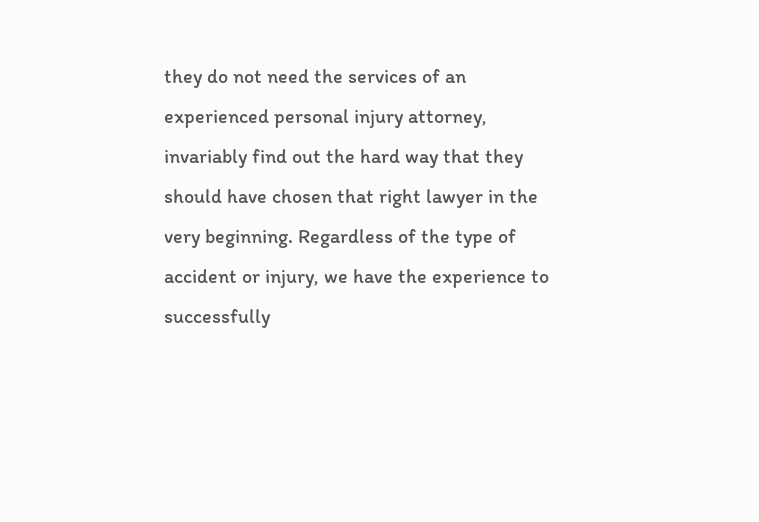they do not need the services of an experienced personal injury attorney, invariably find out the hard way that they should have chosen that right lawyer in the very beginning. Regardless of the type of accident or injury, we have the experience to successfully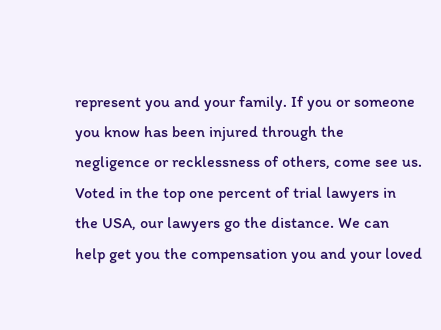represent you and your family. If you or someone you know has been injured through the negligence or recklessness of others, come see us. Voted in the top one percent of trial lawyers in the USA, our lawyers go the distance. We can help get you the compensation you and your loved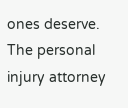ones deserve. The personal injury attorney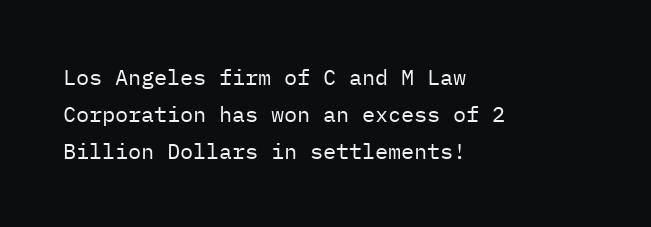Los Angeles firm of C and M Law Corporation has won an excess of 2 Billion Dollars in settlements!